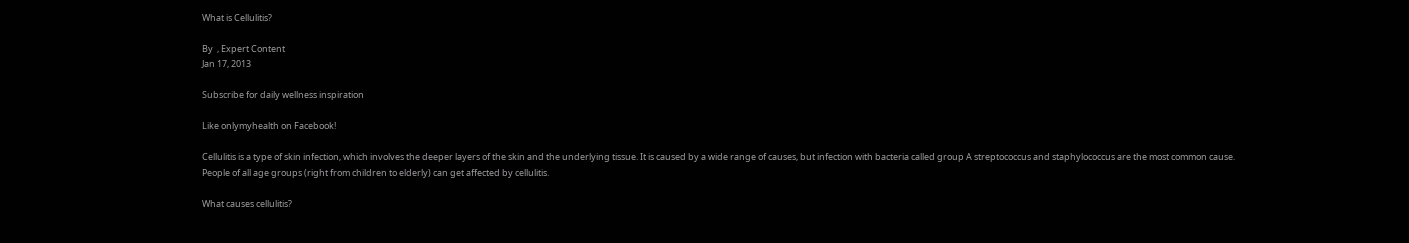What is Cellulitis?

By  , Expert Content
Jan 17, 2013

Subscribe for daily wellness inspiration

Like onlymyhealth on Facebook!

Cellulitis is a type of skin infection, which involves the deeper layers of the skin and the underlying tissue. It is caused by a wide range of causes, but infection with bacteria called group A streptococcus and staphylococcus are the most common cause. People of all age groups (right from children to elderly) can get affected by cellulitis.

What causes cellulitis?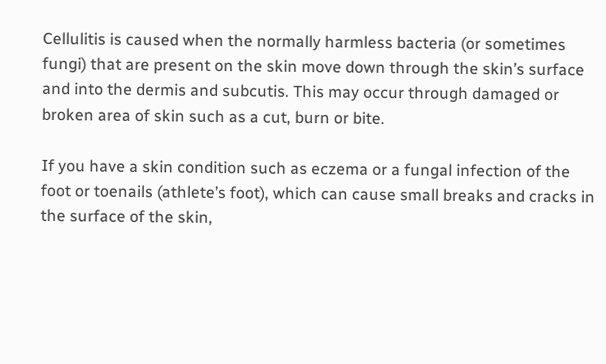Cellulitis is caused when the normally harmless bacteria (or sometimes fungi) that are present on the skin move down through the skin’s surface and into the dermis and subcutis. This may occur through damaged or broken area of skin such as a cut, burn or bite.

If you have a skin condition such as eczema or a fungal infection of the foot or toenails (athlete’s foot), which can cause small breaks and cracks in the surface of the skin,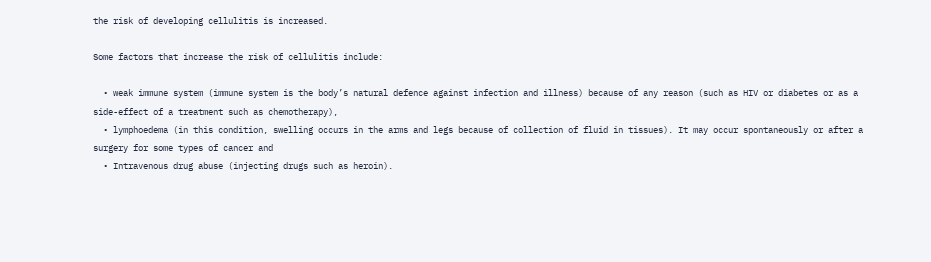the risk of developing cellulitis is increased.

Some factors that increase the risk of cellulitis include:

  • weak immune system (immune system is the body’s natural defence against infection and illness) because of any reason (such as HIV or diabetes or as a side-effect of a treatment such as chemotherapy),
  • lymphoedema (in this condition, swelling occurs in the arms and legs because of collection of fluid in tissues). It may occur spontaneously or after a surgery for some types of cancer and
  • Intravenous drug abuse (injecting drugs such as heroin).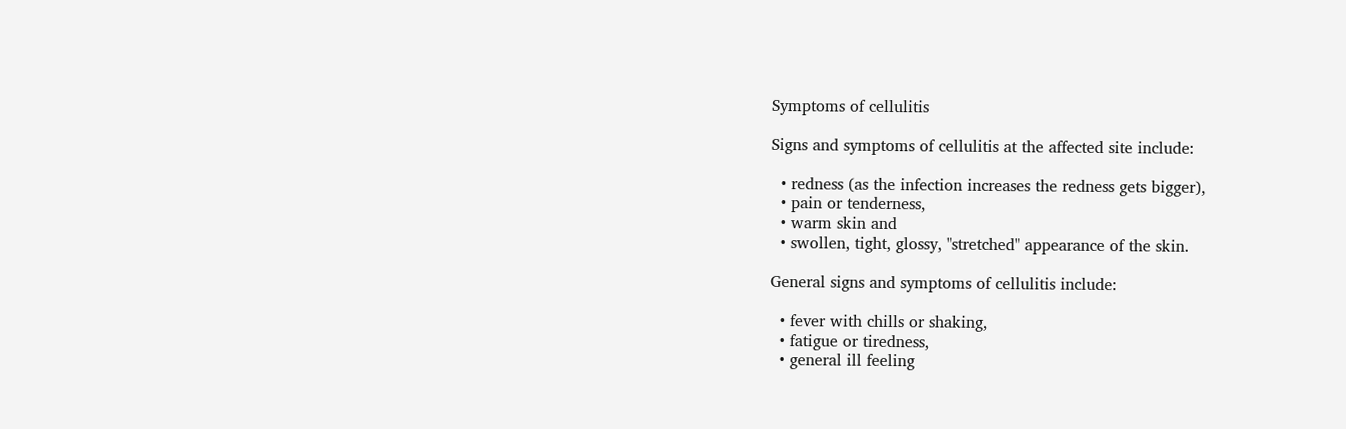Symptoms of cellulitis

Signs and symptoms of cellulitis at the affected site include:

  • redness (as the infection increases the redness gets bigger),
  • pain or tenderness,
  • warm skin and
  • swollen, tight, glossy, "stretched" appearance of the skin.

General signs and symptoms of cellulitis include:

  • fever with chills or shaking,
  • fatigue or tiredness,
  • general ill feeling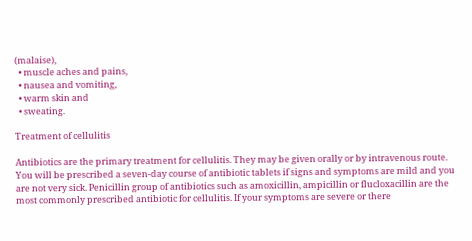(malaise),
  • muscle aches and pains,
  • nausea and vomiting,
  • warm skin and
  • sweating.

Treatment of cellulitis

Antibiotics are the primary treatment for cellulitis. They may be given orally or by intravenous route. You will be prescribed a seven-day course of antibiotic tablets if signs and symptoms are mild and you are not very sick. Penicillin group of antibiotics such as amoxicillin, ampicillin or flucloxacillin are the most commonly prescribed antibiotic for cellulitis. If your symptoms are severe or there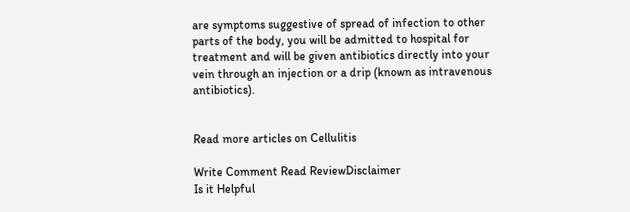are symptoms suggestive of spread of infection to other parts of the body, you will be admitted to hospital for treatment and will be given antibiotics directly into your vein through an injection or a drip (known as intravenous antibiotics).


Read more articles on Cellulitis

Write Comment Read ReviewDisclaimer
Is it Helpful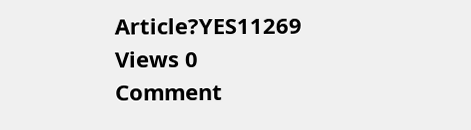Article?YES11269 Views 0 Comment